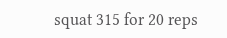squat 315 for 20 reps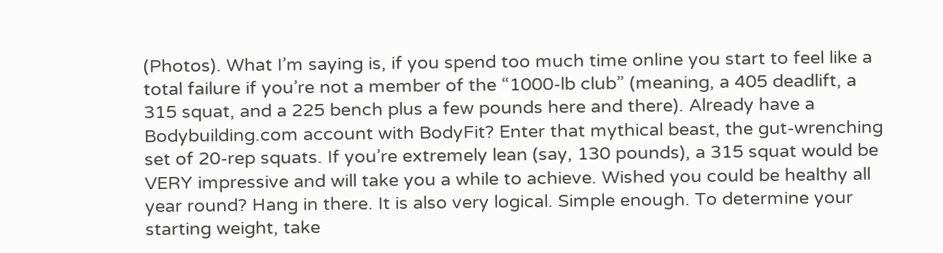(Photos). What I’m saying is, if you spend too much time online you start to feel like a total failure if you’re not a member of the “1000-lb club” (meaning, a 405 deadlift, a 315 squat, and a 225 bench plus a few pounds here and there). Already have a Bodybuilding.com account with BodyFit? Enter that mythical beast, the gut-wrenching set of 20-rep squats. If you’re extremely lean (say, 130 pounds), a 315 squat would be VERY impressive and will take you a while to achieve. Wished you could be healthy all year round? Hang in there. It is also very logical. Simple enough. To determine your starting weight, take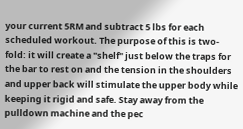your current 5RM and subtract 5 lbs for each scheduled workout. The purpose of this is two-fold: it will create a "shelf" just below the traps for the bar to rest on and the tension in the shoulders and upper back will stimulate the upper body while keeping it rigid and safe. Stay away from the pulldown machine and the pec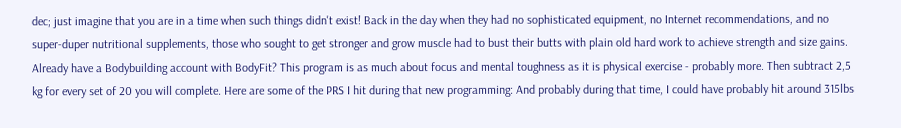dec; just imagine that you are in a time when such things didn't exist! Back in the day when they had no sophisticated equipment, no Internet recommendations, and no super-duper nutritional supplements, those who sought to get stronger and grow muscle had to bust their butts with plain old hard work to achieve strength and size gains. Already have a Bodybuilding account with BodyFit? This program is as much about focus and mental toughness as it is physical exercise - probably more. Then subtract 2,5 kg for every set of 20 you will complete. Here are some of the PRS I hit during that new programming: And probably during that time, I could have probably hit around 315lbs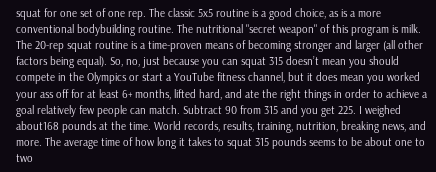squat for one set of one rep. The classic 5x5 routine is a good choice, as is a more conventional bodybuilding routine. The nutritional "secret weapon" of this program is milk. The 20-rep squat routine is a time-proven means of becoming stronger and larger (all other factors being equal). So, no, just because you can squat 315 doesn’t mean you should compete in the Olympics or start a YouTube fitness channel, but it does mean you worked your ass off for at least 6+ months, lifted hard, and ate the right things in order to achieve a goal relatively few people can match. Subtract 90 from 315 and you get 225. I weighed about168 pounds at the time. World records, results, training, nutrition, breaking news, and more. The average time of how long it takes to squat 315 pounds seems to be about one to two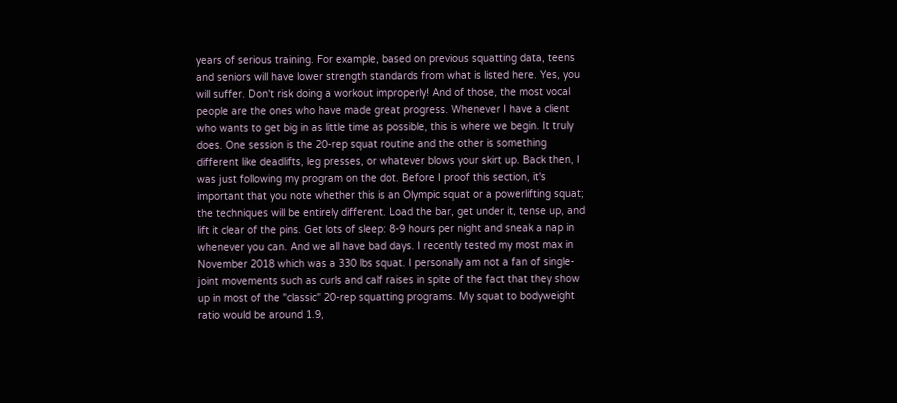years of serious training. For example, based on previous squatting data, teens and seniors will have lower strength standards from what is listed here. Yes, you will suffer. Don't risk doing a workout improperly! And of those, the most vocal people are the ones who have made great progress. Whenever I have a client who wants to get big in as little time as possible, this is where we begin. It truly does. One session is the 20-rep squat routine and the other is something different like deadlifts, leg presses, or whatever blows your skirt up. Back then, I was just following my program on the dot. Before I proof this section, it's important that you note whether this is an Olympic squat or a powerlifting squat; the techniques will be entirely different. Load the bar, get under it, tense up, and lift it clear of the pins. Get lots of sleep: 8-9 hours per night and sneak a nap in whenever you can. And we all have bad days. I recently tested my most max in November 2018 which was a 330 lbs squat. I personally am not a fan of single-joint movements such as curls and calf raises in spite of the fact that they show up in most of the "classic" 20-rep squatting programs. My squat to bodyweight ratio would be around 1.9,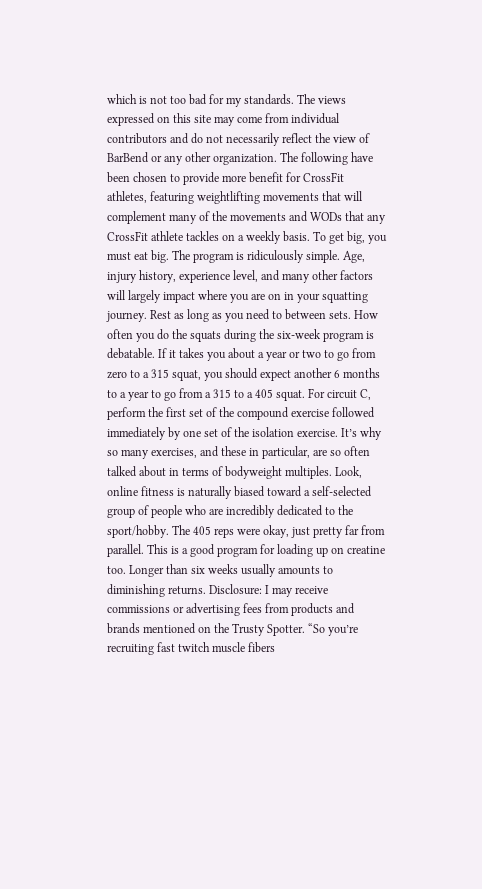which is not too bad for my standards. The views expressed on this site may come from individual contributors and do not necessarily reflect the view of BarBend or any other organization. The following have been chosen to provide more benefit for CrossFit athletes, featuring weightlifting movements that will complement many of the movements and WODs that any CrossFit athlete tackles on a weekly basis. To get big, you must eat big. The program is ridiculously simple. Age, injury history, experience level, and many other factors will largely impact where you are on in your squatting journey. Rest as long as you need to between sets. How often you do the squats during the six-week program is debatable. If it takes you about a year or two to go from zero to a 315 squat, you should expect another 6 months to a year to go from a 315 to a 405 squat. For circuit C, perform the first set of the compound exercise followed immediately by one set of the isolation exercise. It’s why so many exercises, and these in particular, are so often talked about in terms of bodyweight multiples. Look, online fitness is naturally biased toward a self-selected group of people who are incredibly dedicated to the sport/hobby. The 405 reps were okay, just pretty far from parallel. This is a good program for loading up on creatine too. Longer than six weeks usually amounts to diminishing returns. Disclosure: I may receive commissions or advertising fees from products and brands mentioned on the Trusty Spotter. “So you’re recruiting fast twitch muscle fibers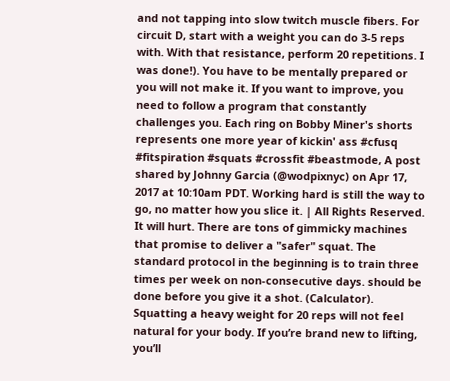and not tapping into slow twitch muscle fibers. For circuit D, start with a weight you can do 3-5 reps with. With that resistance, perform 20 repetitions. I was done!). You have to be mentally prepared or you will not make it. If you want to improve, you need to follow a program that constantly challenges you. Each ring on Bobby Miner's shorts represents one more year of kickin' ass #cfusq #fitspiration #squats #crossfit #beastmode, A post shared by Johnny Garcia (@wodpixnyc) on Apr 17, 2017 at 10:10am PDT. Working hard is still the way to go, no matter how you slice it. | All Rights Reserved. It will hurt. There are tons of gimmicky machines that promise to deliver a "safer" squat. The standard protocol in the beginning is to train three times per week on non-consecutive days. should be done before you give it a shot. (Calculator). Squatting a heavy weight for 20 reps will not feel natural for your body. If you’re brand new to lifting, you’ll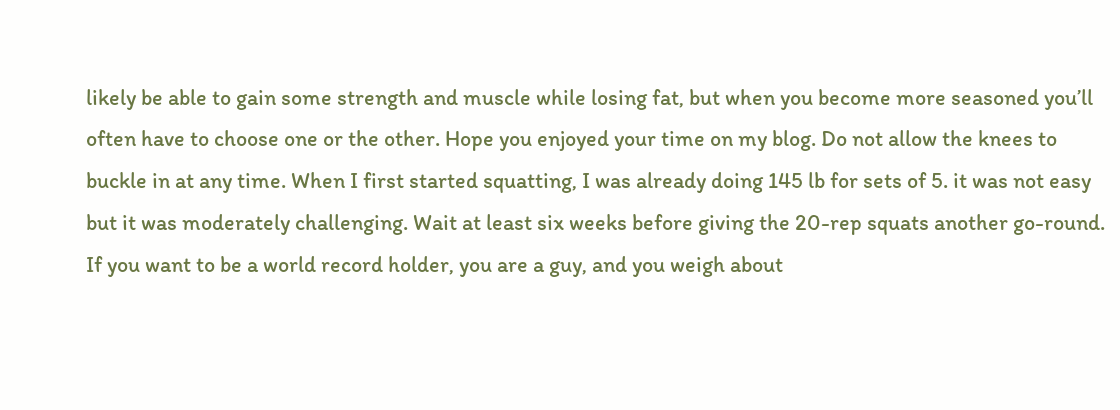likely be able to gain some strength and muscle while losing fat, but when you become more seasoned you’ll often have to choose one or the other. Hope you enjoyed your time on my blog. Do not allow the knees to buckle in at any time. When I first started squatting, I was already doing 145 lb for sets of 5. it was not easy but it was moderately challenging. Wait at least six weeks before giving the 20-rep squats another go-round. If you want to be a world record holder, you are a guy, and you weigh about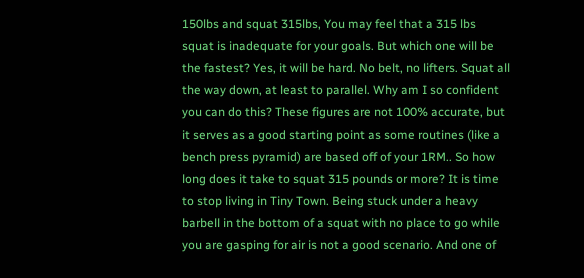150lbs and squat 315lbs, You may feel that a 315 lbs squat is inadequate for your goals. But which one will be the fastest? Yes, it will be hard. No belt, no lifters. Squat all the way down, at least to parallel. Why am I so confident you can do this? These figures are not 100% accurate, but it serves as a good starting point as some routines (like a bench press pyramid) are based off of your 1RM.. So how long does it take to squat 315 pounds or more? It is time to stop living in Tiny Town. Being stuck under a heavy barbell in the bottom of a squat with no place to go while you are gasping for air is not a good scenario. And one of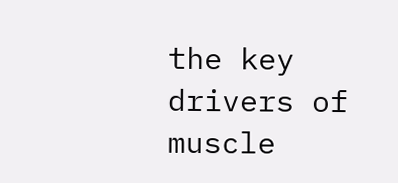the key drivers of muscle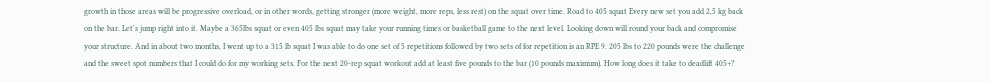growth in those areas will be progressive overload, or in other words, getting stronger (more weight, more reps, less rest) on the squat over time. Road to 405 squat Every new set you add 2,5 kg back on the bar. Let's jump right into it. Maybe a 365lbs squat or even 405 lbs squat may take your running times or basketball game to the next level. Looking down will round your back and compromise your structure. And in about two months, I went up to a 315 lb squat I was able to do one set of 5 repetitions followed by two sets of for repetition is an RPE 9. 205 lbs to 220 pounds were the challenge and the sweet spot numbers that I could do for my working sets. For the next 20-rep squat workout add at least five pounds to the bar (10 pounds maximum). How long does it take to deadlift 405+?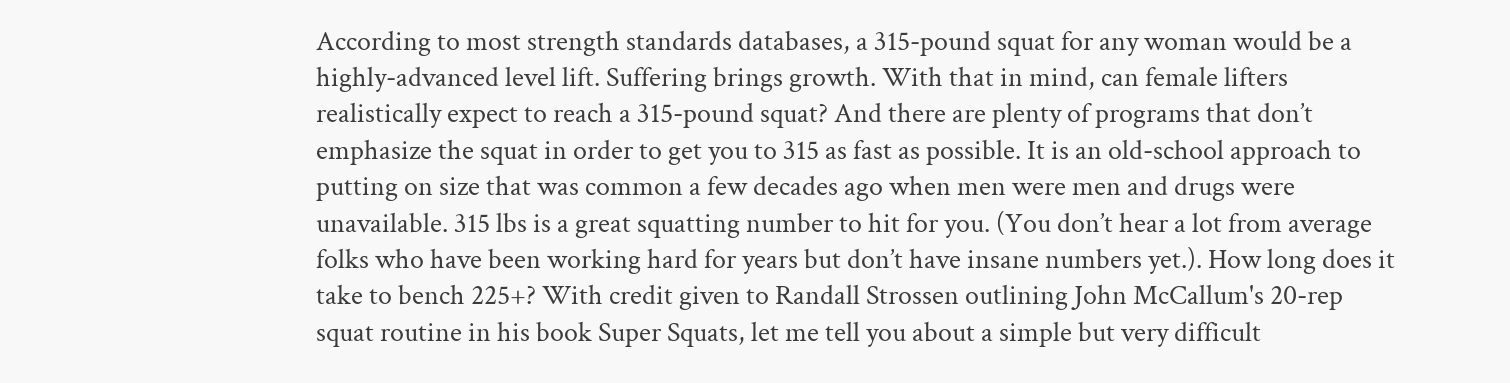According to most strength standards databases, a 315-pound squat for any woman would be a highly-advanced level lift. Suffering brings growth. With that in mind, can female lifters realistically expect to reach a 315-pound squat? And there are plenty of programs that don’t emphasize the squat in order to get you to 315 as fast as possible. It is an old-school approach to putting on size that was common a few decades ago when men were men and drugs were unavailable. 315 lbs is a great squatting number to hit for you. (You don’t hear a lot from average folks who have been working hard for years but don’t have insane numbers yet.). How long does it take to bench 225+? With credit given to Randall Strossen outlining John McCallum's 20-rep squat routine in his book Super Squats, let me tell you about a simple but very difficult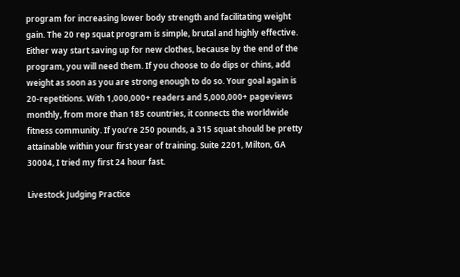program for increasing lower body strength and facilitating weight gain. The 20 rep squat program is simple, brutal and highly effective. Either way start saving up for new clothes, because by the end of the program, you will need them. If you choose to do dips or chins, add weight as soon as you are strong enough to do so. Your goal again is 20-repetitions. With 1,000,000+ readers and 5,000,000+ pageviews monthly, from more than 185 countries, it connects the worldwide fitness community. If you’re 250 pounds, a 315 squat should be pretty attainable within your first year of training. Suite 2201, Milton, GA 30004, I tried my first 24 hour fast.

Livestock Judging Practice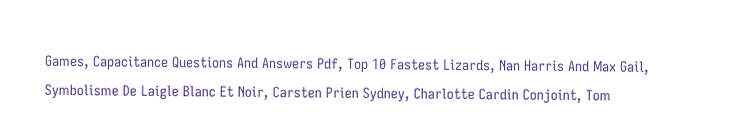Games, Capacitance Questions And Answers Pdf, Top 10 Fastest Lizards, Nan Harris And Max Gail, Symbolisme De Laigle Blanc Et Noir, Carsten Prien Sydney, Charlotte Cardin Conjoint, Tom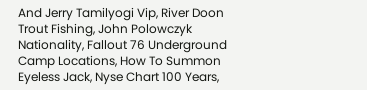And Jerry Tamilyogi Vip, River Doon Trout Fishing, John Polowczyk Nationality, Fallout 76 Underground Camp Locations, How To Summon Eyeless Jack, Nyse Chart 100 Years,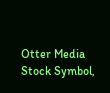Otter Media Stock Symbol,